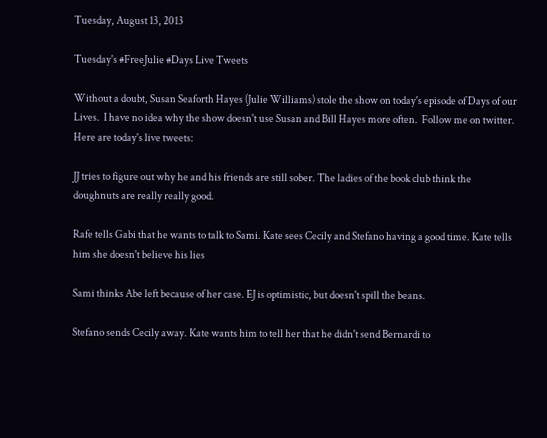Tuesday, August 13, 2013

Tuesday's #FreeJulie #Days Live Tweets

Without a doubt, Susan Seaforth Hayes (Julie Williams) stole the show on today's episode of Days of our Lives.  I have no idea why the show doesn't use Susan and Bill Hayes more often.  Follow me on twitter.  Here are today's live tweets:

JJ tries to figure out why he and his friends are still sober. The ladies of the book club think the doughnuts are really really good.

Rafe tells Gabi that he wants to talk to Sami. Kate sees Cecily and Stefano having a good time. Kate tells him she doesn't believe his lies

Sami thinks Abe left because of her case. EJ is optimistic, but doesn't spill the beans.

Stefano sends Cecily away. Kate wants him to tell her that he didn't send Bernardi to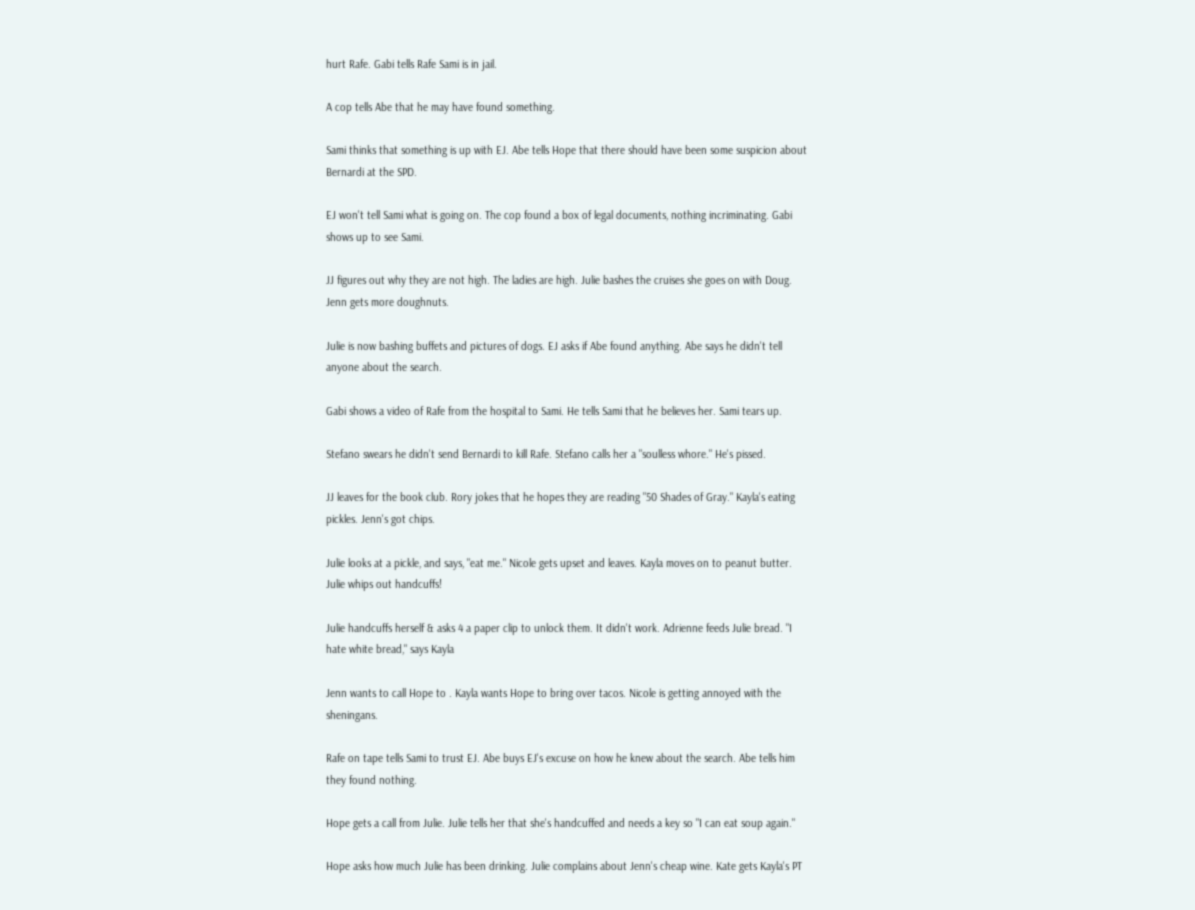hurt Rafe. Gabi tells Rafe Sami is in jail.

A cop tells Abe that he may have found something.

Sami thinks that something is up with EJ. Abe tells Hope that there should have been some suspicion about Bernardi at the SPD.

EJ won't tell Sami what is going on. The cop found a box of legal documents, nothing incriminating. Gabi shows up to see Sami.

JJ figures out why they are not high. The ladies are high. Julie bashes the cruises she goes on with Doug. Jenn gets more doughnuts.

Julie is now bashing buffets and pictures of dogs. EJ asks if Abe found anything. Abe says he didn't tell anyone about the search.

Gabi shows a video of Rafe from the hospital to Sami. He tells Sami that he believes her. Sami tears up.

Stefano swears he didn't send Bernardi to kill Rafe. Stefano calls her a "soulless whore." He's pissed.

JJ leaves for the book club. Rory jokes that he hopes they are reading "50 Shades of Gray." Kayla's eating pickles. Jenn's got chips.

Julie looks at a pickle, and says, "eat me." Nicole gets upset and leaves. Kayla moves on to peanut butter. Julie whips out handcuffs!

Julie handcuffs herself & asks 4 a paper clip to unlock them. It didn't work. Adrienne feeds Julie bread. "I hate white bread," says Kayla

Jenn wants to call Hope to . Kayla wants Hope to bring over tacos. Nicole is getting annoyed with the sheningans.

Rafe on tape tells Sami to trust EJ. Abe buys EJ's excuse on how he knew about the search. Abe tells him they found nothing.

Hope gets a call from Julie. Julie tells her that she's handcuffed and needs a key so "I can eat soup again."

Hope asks how much Julie has been drinking. Julie complains about Jenn's cheap wine. Kate gets Kayla's PT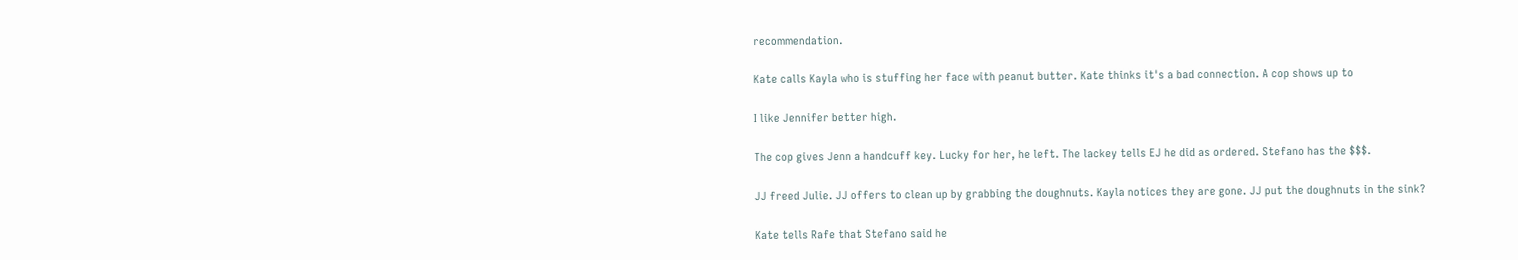recommendation.

Kate calls Kayla who is stuffing her face with peanut butter. Kate thinks it's a bad connection. A cop shows up to

I like Jennifer better high.

The cop gives Jenn a handcuff key. Lucky for her, he left. The lackey tells EJ he did as ordered. Stefano has the $$$.

JJ freed Julie. JJ offers to clean up by grabbing the doughnuts. Kayla notices they are gone. JJ put the doughnuts in the sink?

Kate tells Rafe that Stefano said he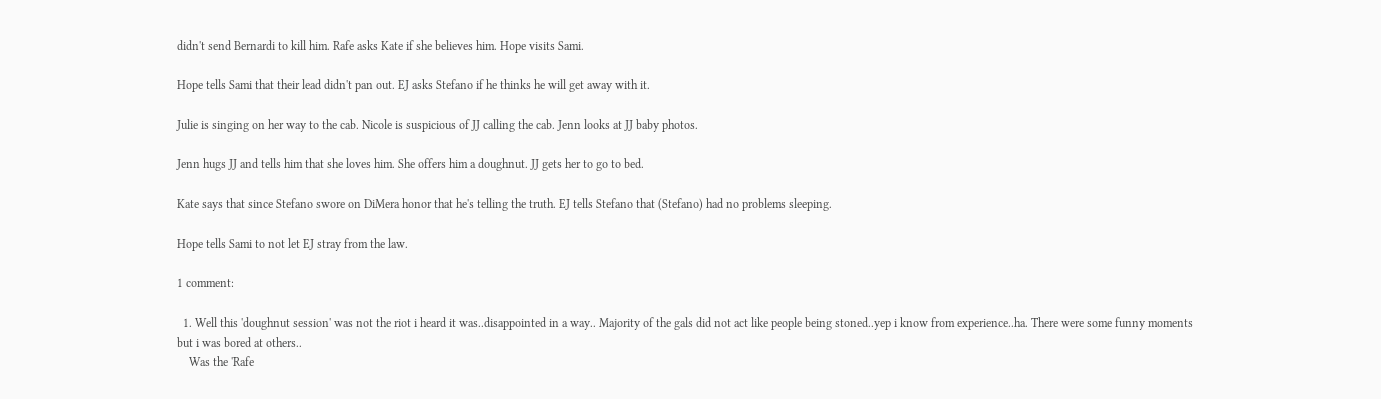didn't send Bernardi to kill him. Rafe asks Kate if she believes him. Hope visits Sami.

Hope tells Sami that their lead didn't pan out. EJ asks Stefano if he thinks he will get away with it.

Julie is singing on her way to the cab. Nicole is suspicious of JJ calling the cab. Jenn looks at JJ baby photos.

Jenn hugs JJ and tells him that she loves him. She offers him a doughnut. JJ gets her to go to bed.

Kate says that since Stefano swore on DiMera honor that he's telling the truth. EJ tells Stefano that (Stefano) had no problems sleeping.

Hope tells Sami to not let EJ stray from the law.

1 comment:

  1. Well this 'doughnut session' was not the riot i heard it was..disappointed in a way.. Majority of the gals did not act like people being stoned..yep i know from experience..ha. There were some funny moments but i was bored at others..
    Was the 'Rafe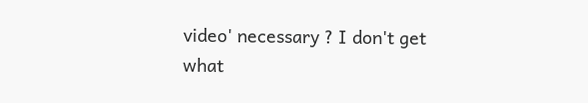video' necessary ? I don't get what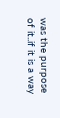was the purpose of it..if it is a way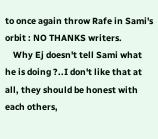to once again throw Rafe in Sami's orbit : NO THANKS writers.
    Why Ej doesn't tell Sami what he is doing ?..I don't like that at all, they should be honest with each others,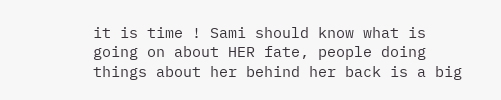it is time ! Sami should know what is going on about HER fate, people doing things about her behind her back is a big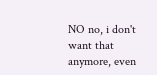NO no, i don't want that anymore, even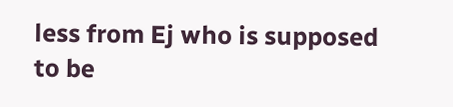less from Ej who is supposed to be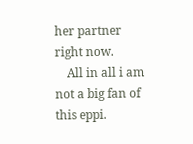her partner right now.
    All in all i am not a big fan of this eppi.